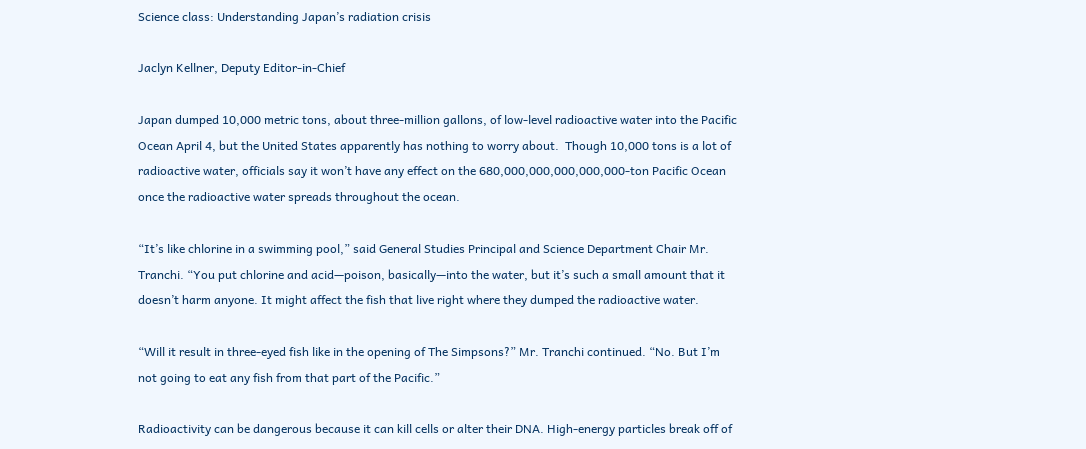Science class: Understanding Japan’s radiation crisis

Jaclyn Kellner, Deputy Editor-in-Chief

Japan dumped 10,000 metric tons, about three-million gallons, of low-level radioactive water into the Pacific Ocean April 4, but the United States apparently has nothing to worry about.  Though 10,000 tons is a lot of radioactive water, officials say it won’t have any effect on the 680,000,000,000,000,000-ton Pacific Ocean once the radioactive water spreads throughout the ocean.

“It’s like chlorine in a swimming pool,” said General Studies Principal and Science Department Chair Mr. Tranchi. “You put chlorine and acid—poison, basically—into the water, but it’s such a small amount that it doesn’t harm anyone. It might affect the fish that live right where they dumped the radioactive water.

“Will it result in three-eyed fish like in the opening of The Simpsons?” Mr. Tranchi continued. “No. But I’m not going to eat any fish from that part of the Pacific.”

Radioactivity can be dangerous because it can kill cells or alter their DNA. High-energy particles break off of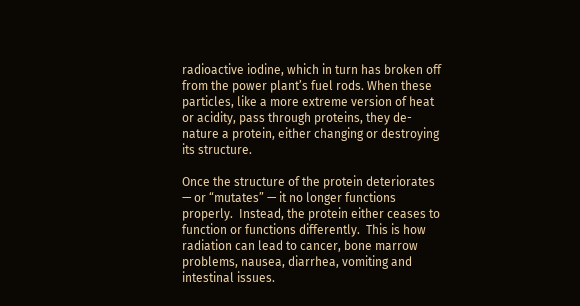radioactive iodine, which in turn has broken off from the power plant’s fuel rods. When these particles, like a more extreme version of heat or acidity, pass through proteins, they de-nature a protein, either changing or destroying its structure.

Once the structure of the protein deteriorates — or “mutates” — it no longer functions properly.  Instead, the protein either ceases to function or functions differently.  This is how radiation can lead to cancer, bone marrow problems, nausea, diarrhea, vomiting and intestinal issues.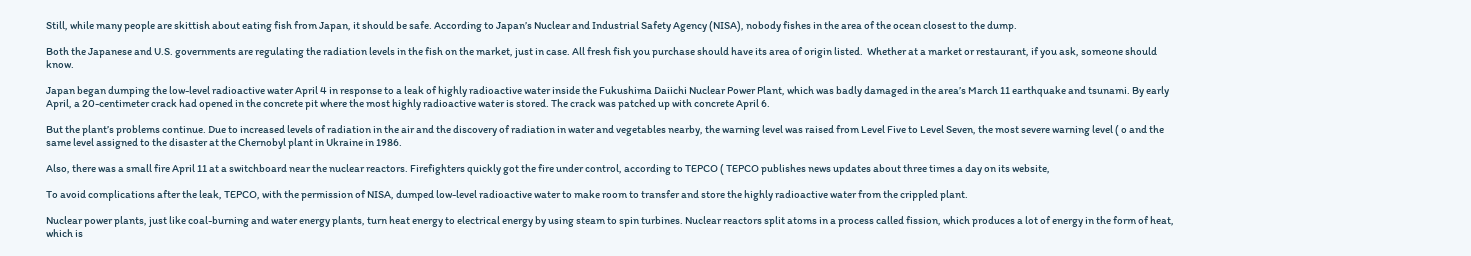Still, while many people are skittish about eating fish from Japan, it should be safe. According to Japan’s Nuclear and Industrial Safety Agency (NISA), nobody fishes in the area of the ocean closest to the dump.

Both the Japanese and U.S. governments are regulating the radiation levels in the fish on the market, just in case. All fresh fish you purchase should have its area of origin listed.  Whether at a market or restaurant, if you ask, someone should know.

Japan began dumping the low-level radioactive water April 4 in response to a leak of highly radioactive water inside the Fukushima Daiichi Nuclear Power Plant, which was badly damaged in the area’s March 11 earthquake and tsunami. By early April, a 20-centimeter crack had opened in the concrete pit where the most highly radioactive water is stored. The crack was patched up with concrete April 6.

But the plant’s problems continue. Due to increased levels of radiation in the air and the discovery of radiation in water and vegetables nearby, the warning level was raised from Level Five to Level Seven, the most severe warning level ( o and the same level assigned to the disaster at the Chernobyl plant in Ukraine in 1986.

Also, there was a small fire April 11 at a switchboard near the nuclear reactors. Firefighters quickly got the fire under control, according to TEPCO ( TEPCO publishes news updates about three times a day on its website,

To avoid complications after the leak, TEPCO, with the permission of NISA, dumped low-level radioactive water to make room to transfer and store the highly radioactive water from the crippled plant.

Nuclear power plants, just like coal-burning and water energy plants, turn heat energy to electrical energy by using steam to spin turbines. Nuclear reactors split atoms in a process called fission, which produces a lot of energy in the form of heat, which is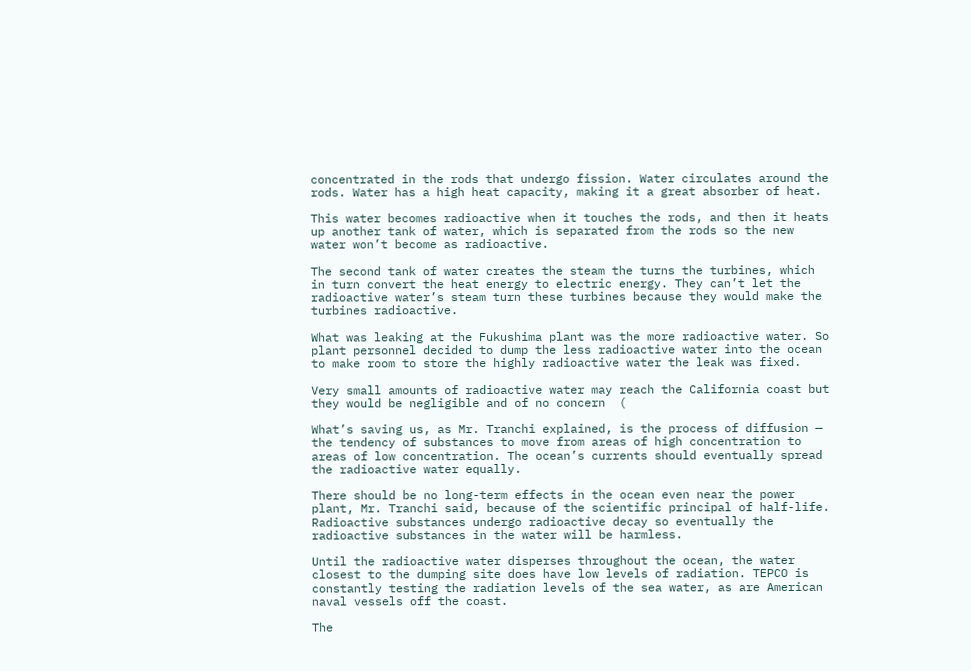concentrated in the rods that undergo fission. Water circulates around the rods. Water has a high heat capacity, making it a great absorber of heat.

This water becomes radioactive when it touches the rods, and then it heats up another tank of water, which is separated from the rods so the new water won’t become as radioactive.

The second tank of water creates the steam the turns the turbines, which in turn convert the heat energy to electric energy. They can’t let the radioactive water’s steam turn these turbines because they would make the turbines radioactive.

What was leaking at the Fukushima plant was the more radioactive water. So plant personnel decided to dump the less radioactive water into the ocean to make room to store the highly radioactive water the leak was fixed.

Very small amounts of radioactive water may reach the California coast but they would be negligible and of no concern  (

What’s saving us, as Mr. Tranchi explained, is the process of diffusion — the tendency of substances to move from areas of high concentration to areas of low concentration. The ocean’s currents should eventually spread the radioactive water equally.

There should be no long-term effects in the ocean even near the power plant, Mr. Tranchi said, because of the scientific principal of half-life. Radioactive substances undergo radioactive decay so eventually the radioactive substances in the water will be harmless.

Until the radioactive water disperses throughout the ocean, the water closest to the dumping site does have low levels of radiation. TEPCO is constantly testing the radiation levels of the sea water, as are American naval vessels off the coast.

The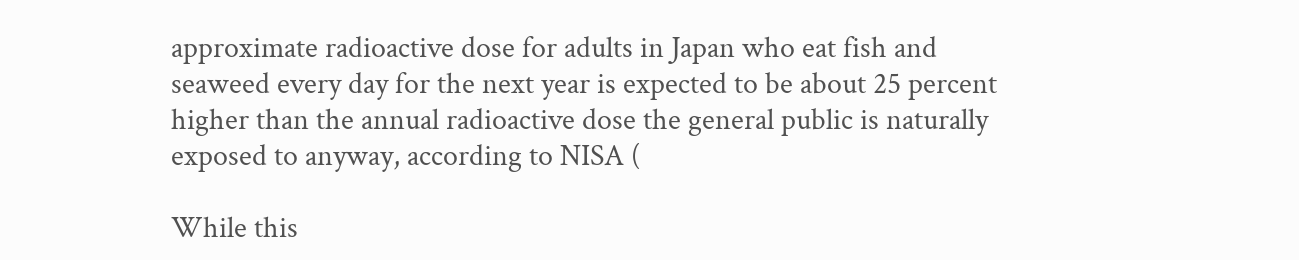approximate radioactive dose for adults in Japan who eat fish and seaweed every day for the next year is expected to be about 25 percent higher than the annual radioactive dose the general public is naturally exposed to anyway, according to NISA (

While this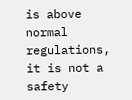is above normal regulations, it is not a safety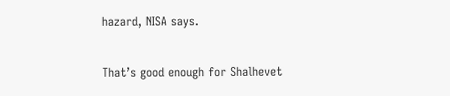hazard, NISA says.

That’s good enough for Shalhevet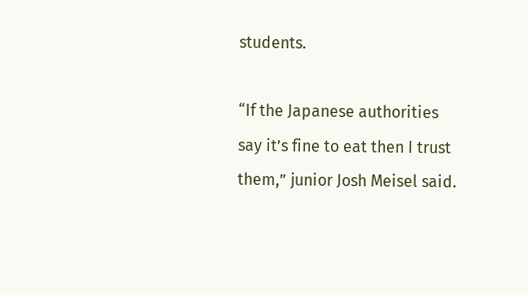students.

“If the Japanese authorities say it’s fine to eat then I trust them,” junior Josh Meisel said.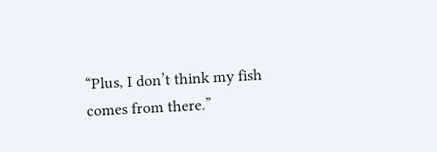“Plus, I don’t think my fish comes from there.”